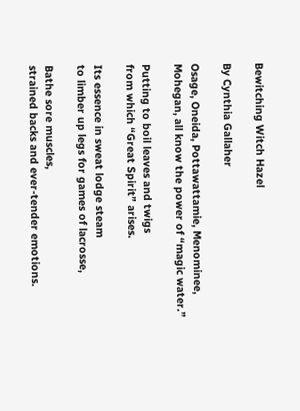Bewitching Witch Hazel

By Cynthia Gallaher

Osage, Oneida, Pottawattamie, Menominee,
Mohegan, all know the power of “magic water.”

Putting to boil leaves and twigs
from which “Great Spirit” arises.

Its essence in sweat lodge steam
to limber up legs for games of lacrosse,

Bathe sore muscles,
strained backs and ever-tender emotions.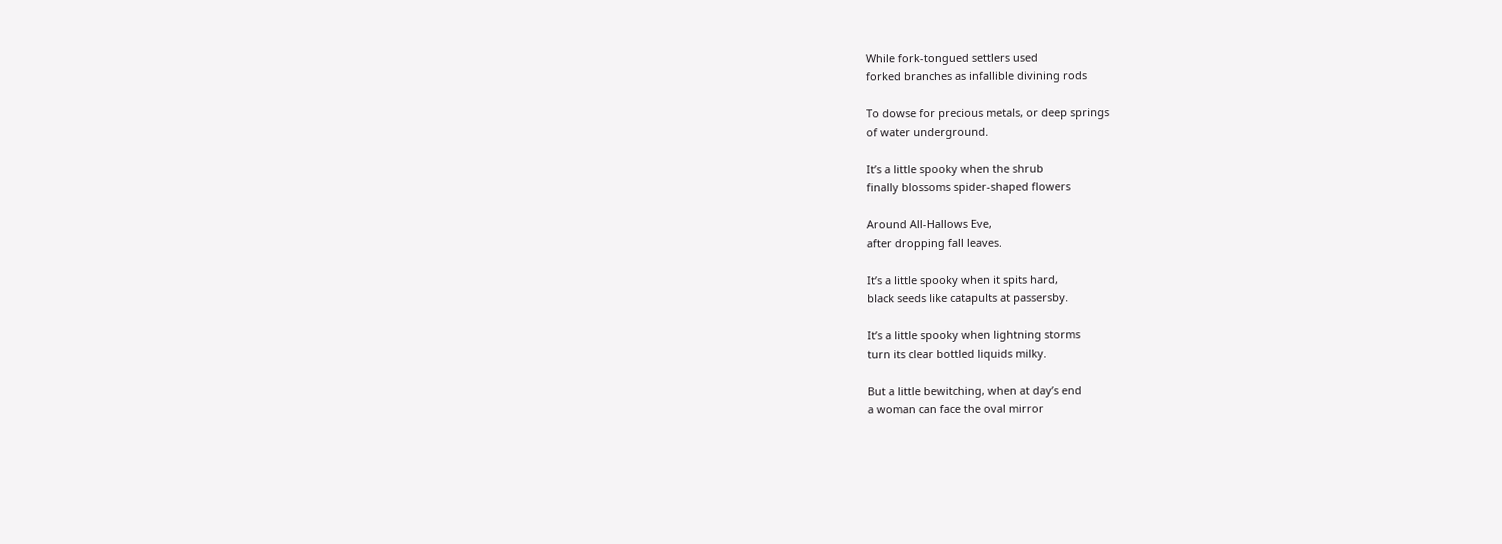While fork-tongued settlers used
forked branches as infallible divining rods

To dowse for precious metals, or deep springs
of water underground.

It’s a little spooky when the shrub
finally blossoms spider-shaped flowers

Around All-Hallows Eve,
after dropping fall leaves.

It’s a little spooky when it spits hard,
black seeds like catapults at passersby.

It’s a little spooky when lightning storms
turn its clear bottled liquids milky.

But a little bewitching, when at day’s end
a woman can face the oval mirror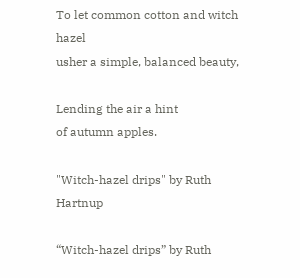To let common cotton and witch hazel
usher a simple, balanced beauty,

Lending the air a hint
of autumn apples.

"Witch-hazel drips" by Ruth Hartnup

“Witch-hazel drips” by Ruth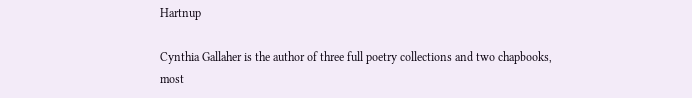Hartnup

Cynthia Gallaher is the author of three full poetry collections and two chapbooks, most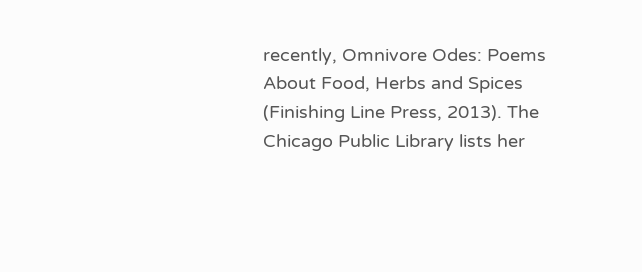recently, Omnivore Odes: Poems About Food, Herbs and Spices (Finishing Line Press, 2013). The Chicago Public Library lists her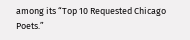among its “Top 10 Requested Chicago Poets.”